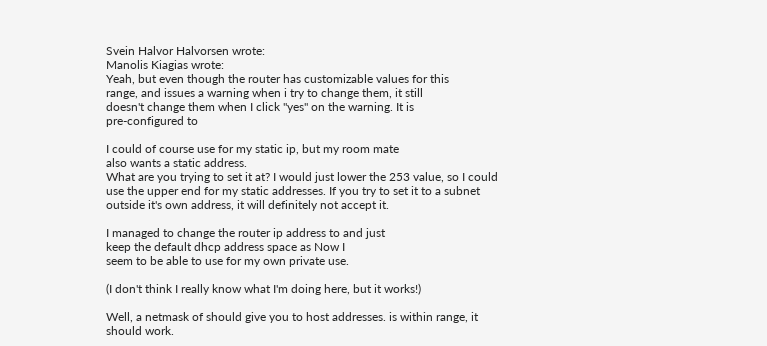Svein Halvor Halvorsen wrote:
Manolis Kiagias wrote:
Yeah, but even though the router has customizable values for this
range, and issues a warning when i try to change them, it still
doesn't change them when I click "yes" on the warning. It is
pre-configured to

I could of course use for my static ip, but my room mate
also wants a static address.
What are you trying to set it at? I would just lower the 253 value, so I could use the upper end for my static addresses. If you try to set it to a subnet outside it's own address, it will definitely not accept it.

I managed to change the router ip address to and just
keep the default dhcp address space as Now I
seem to be able to use for my own private use.

(I don't think I really know what I'm doing here, but it works!)

Well, a netmask of should give you to host addresses. is within range, it should work.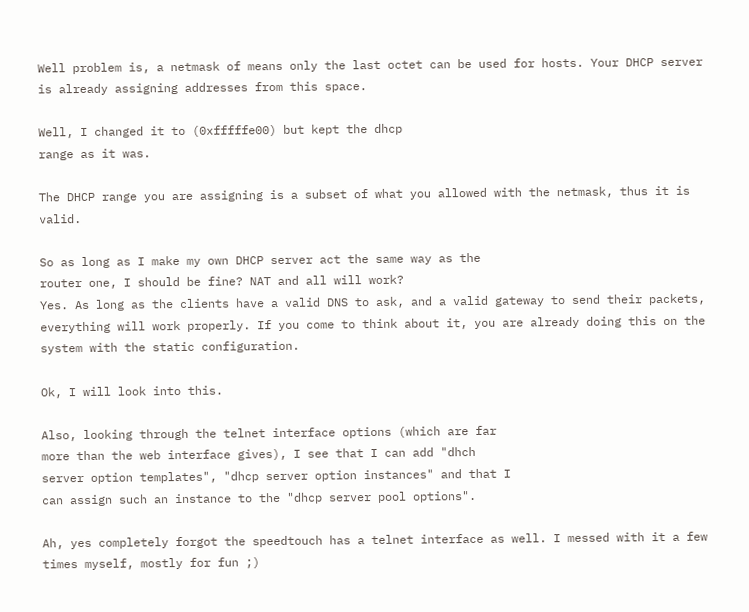Well problem is, a netmask of means only the last octet can be used for hosts. Your DHCP server is already assigning addresses from this space.

Well, I changed it to (0xfffffe00) but kept the dhcp
range as it was.

The DHCP range you are assigning is a subset of what you allowed with the netmask, thus it is valid.

So as long as I make my own DHCP server act the same way as the
router one, I should be fine? NAT and all will work?
Yes. As long as the clients have a valid DNS to ask, and a valid gateway to send their packets, everything will work properly. If you come to think about it, you are already doing this on the system with the static configuration.

Ok, I will look into this.

Also, looking through the telnet interface options (which are far
more than the web interface gives), I see that I can add "dhch
server option templates", "dhcp server option instances" and that I
can assign such an instance to the "dhcp server pool options".

Ah, yes completely forgot the speedtouch has a telnet interface as well. I messed with it a few times myself, mostly for fun ;)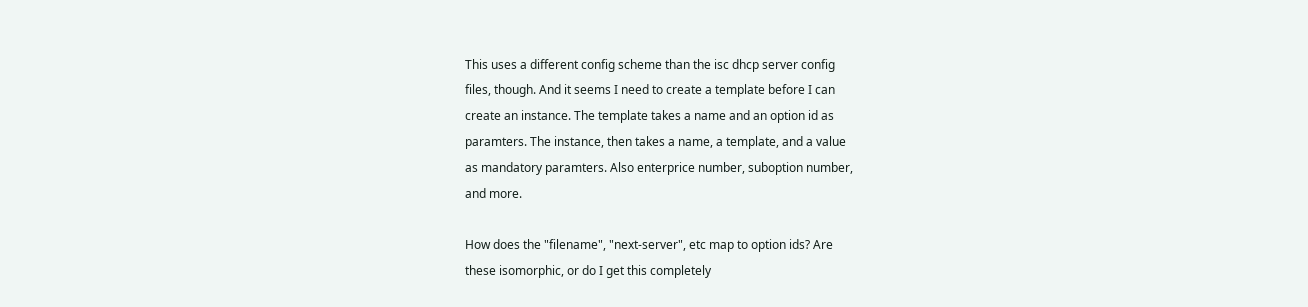This uses a different config scheme than the isc dhcp server config
files, though. And it seems I need to create a template before I can
create an instance. The template takes a name and an option id as
paramters. The instance, then takes a name, a template, and a value
as mandatory paramters. Also enterprice number, suboption number,
and more.

How does the "filename", "next-server", etc map to option ids? Are
these isomorphic, or do I get this completely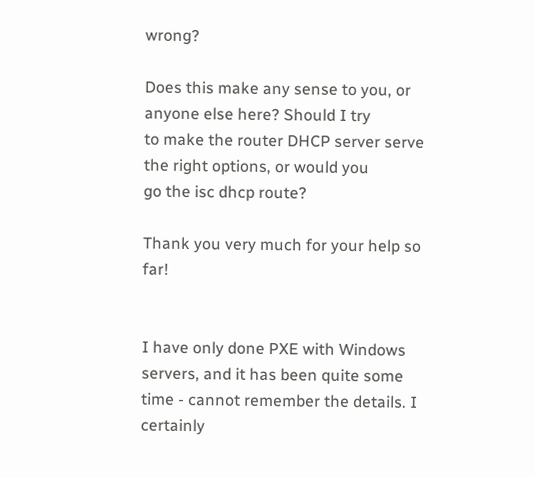wrong?

Does this make any sense to you, or anyone else here? Should I try
to make the router DHCP server serve the right options, or would you
go the isc dhcp route?

Thank you very much for your help so far!


I have only done PXE with Windows servers, and it has been quite some time - cannot remember the details. I certainly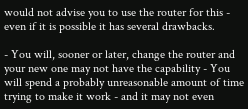would not advise you to use the router for this - even if it is possible it has several drawbacks.

- You will, sooner or later, change the router and your new one may not have the capability - You will spend a probably unreasonable amount of time trying to make it work - and it may not even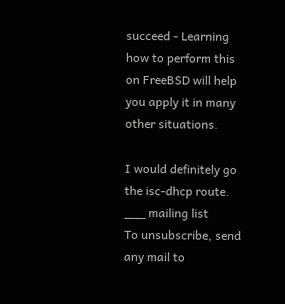succeed - Learning how to perform this on FreeBSD will help you apply it in many other situations.

I would definitely go the isc-dhcp route.
___ mailing list
To unsubscribe, send any mail to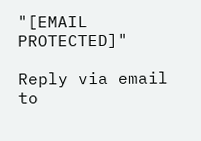"[EMAIL PROTECTED]"

Reply via email to